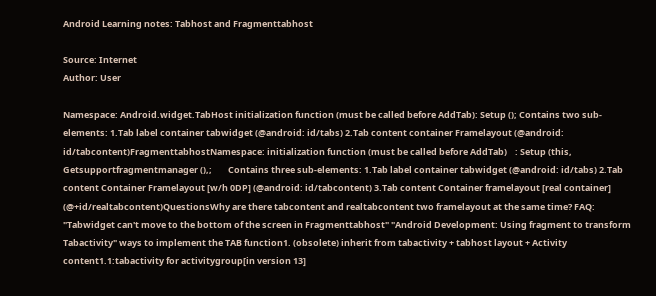Android Learning notes: Tabhost and Fragmenttabhost

Source: Internet
Author: User

Namespace: Android.widget.TabHost initialization function (must be called before AddTab): Setup (); Contains two sub-elements: 1.Tab label container tabwidget (@android: id/tabs) 2.Tab content container Framelayout (@android: id/tabcontent)FragmenttabhostNamespace: initialization function (must be called before AddTab)    : Setup (this, Getsupportfragmentmanager (),;        Contains three sub-elements: 1.Tab label container tabwidget (@android: id/tabs) 2.Tab content Container Framelayout [w/h 0DP] (@android: id/tabcontent) 3.Tab content Container framelayout [real container] (@+id/realtabcontent)QuestionsWhy are there tabcontent and realtabcontent two framelayout at the same time? FAQ: "Tabwidget can't move to the bottom of the screen in Fragmenttabhost" "Android Development: Using fragment to transform Tabactivity" ways to implement the TAB function1. (obsolete) inherit from tabactivity + tabhost layout + Activity content1.1:tabactivity for activitygroup[in version 13]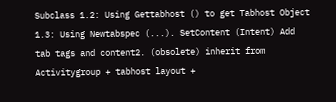Subclass 1.2: Using Gettabhost () to get Tabhost Object 1.3: Using Newtabspec (...). SetContent (Intent) Add tab tags and content2. (obsolete) inherit from Activitygroup + tabhost layout +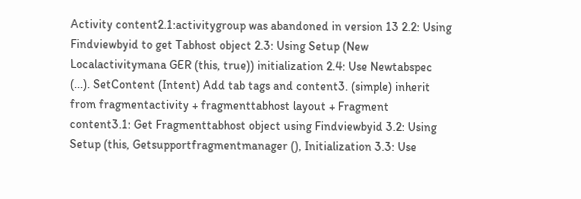Activity content2.1:activitygroup was abandoned in version 13 2.2: Using Findviewbyid to get Tabhost object 2.3: Using Setup (New Localactivitymana GER (this, true)) initialization 2.4: Use Newtabspec (...). SetContent (Intent) Add tab tags and content3. (simple) inherit from fragmentactivity + fragmenttabhost layout + Fragment content3.1: Get Fragmenttabhost object using Findviewbyid 3.2: Using Setup (this, Getsupportfragmentmanager (), Initialization 3.3: Use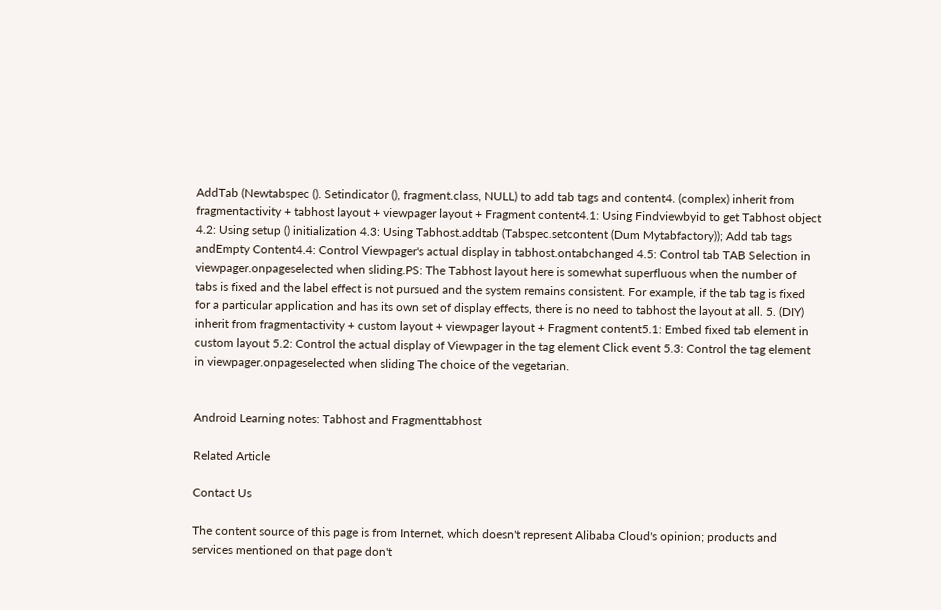AddTab (Newtabspec (). Setindicator (), fragment.class, NULL) to add tab tags and content4. (complex) inherit from fragmentactivity + tabhost layout + viewpager layout + Fragment content4.1: Using Findviewbyid to get Tabhost object 4.2: Using setup () initialization 4.3: Using Tabhost.addtab (Tabspec.setcontent (Dum Mytabfactory)); Add tab tags andEmpty Content4.4: Control Viewpager's actual display in tabhost.ontabchanged 4.5: Control tab TAB Selection in viewpager.onpageselected when sliding.PS: The Tabhost layout here is somewhat superfluous when the number of tabs is fixed and the label effect is not pursued and the system remains consistent. For example, if the tab tag is fixed for a particular application and has its own set of display effects, there is no need to tabhost the layout at all. 5. (DIY) inherit from fragmentactivity + custom layout + viewpager layout + Fragment content5.1: Embed fixed tab element in custom layout 5.2: Control the actual display of Viewpager in the tag element Click event 5.3: Control the tag element in viewpager.onpageselected when sliding The choice of the vegetarian.


Android Learning notes: Tabhost and Fragmenttabhost

Related Article

Contact Us

The content source of this page is from Internet, which doesn't represent Alibaba Cloud's opinion; products and services mentioned on that page don't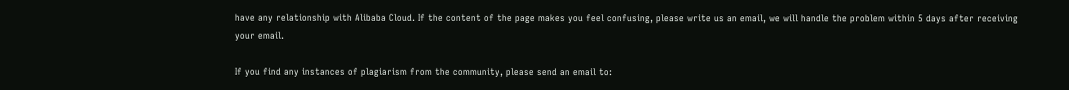have any relationship with Alibaba Cloud. If the content of the page makes you feel confusing, please write us an email, we will handle the problem within 5 days after receiving your email.

If you find any instances of plagiarism from the community, please send an email to: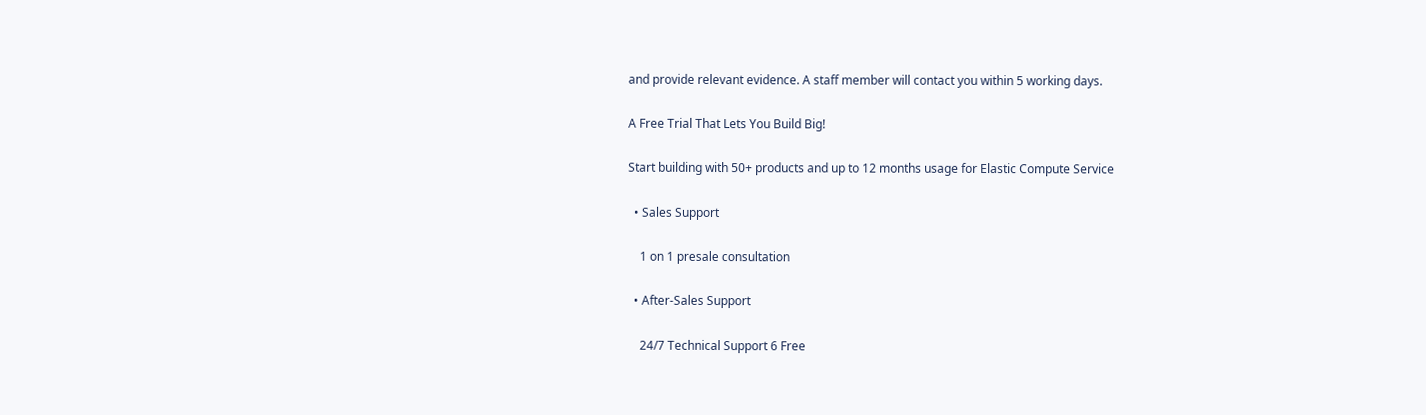and provide relevant evidence. A staff member will contact you within 5 working days.

A Free Trial That Lets You Build Big!

Start building with 50+ products and up to 12 months usage for Elastic Compute Service

  • Sales Support

    1 on 1 presale consultation

  • After-Sales Support

    24/7 Technical Support 6 Free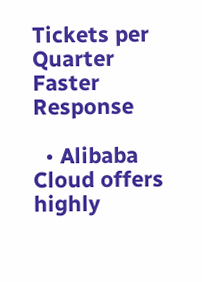Tickets per Quarter Faster Response

  • Alibaba Cloud offers highly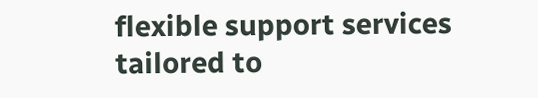flexible support services tailored to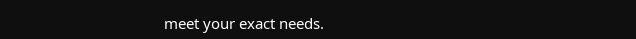meet your exact needs.